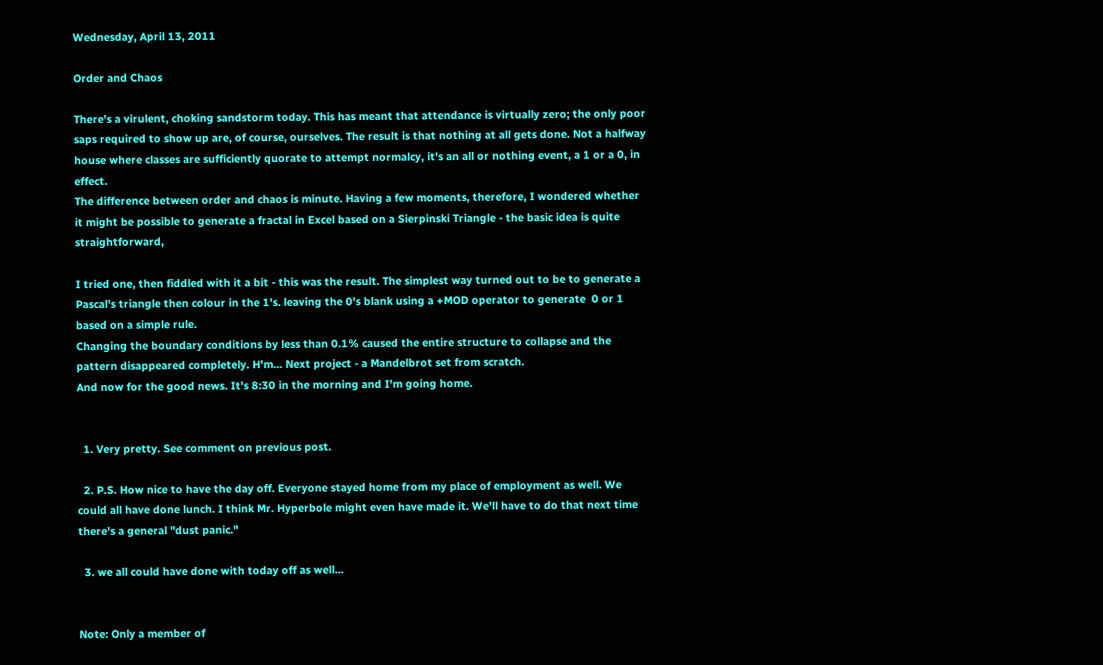Wednesday, April 13, 2011

Order and Chaos

There's a virulent, choking sandstorm today. This has meant that attendance is virtually zero; the only poor saps required to show up are, of course, ourselves. The result is that nothing at all gets done. Not a halfway house where classes are sufficiently quorate to attempt normalcy, it's an all or nothing event, a 1 or a 0, in effect.
The difference between order and chaos is minute. Having a few moments, therefore, I wondered whether it might be possible to generate a fractal in Excel based on a Sierpinski Triangle - the basic idea is quite straightforward,

I tried one, then fiddled with it a bit - this was the result. The simplest way turned out to be to generate a Pascal's triangle then colour in the 1's. leaving the 0's blank using a +MOD operator to generate  0 or 1 based on a simple rule.
Changing the boundary conditions by less than 0.1% caused the entire structure to collapse and the pattern disappeared completely. H'm... Next project - a Mandelbrot set from scratch.
And now for the good news. It's 8:30 in the morning and I'm going home.


  1. Very pretty. See comment on previous post.

  2. P.S. How nice to have the day off. Everyone stayed home from my place of employment as well. We could all have done lunch. I think Mr. Hyperbole might even have made it. We'll have to do that next time there's a general "dust panic."

  3. we all could have done with today off as well...


Note: Only a member of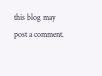this blog may post a comment.